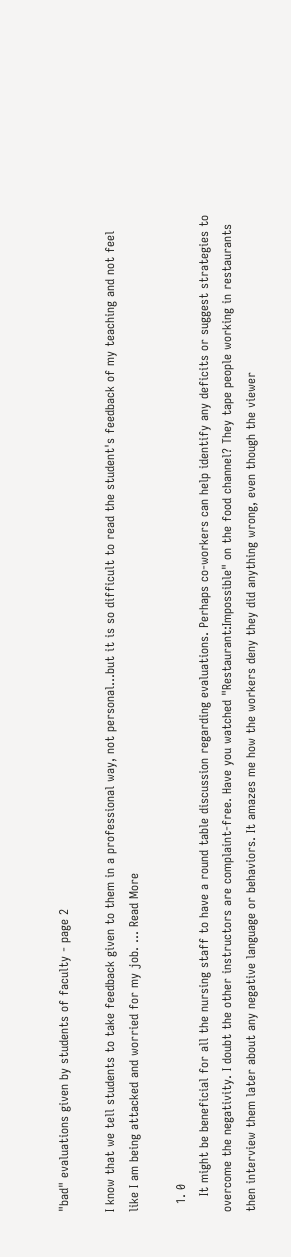"bad" evaluations given by students of faculty - page 2

I know that we tell students to take feedback given to them in a professional way, not personal...but it is so difficult to read the student's feedback of my teaching and not feel like I am being attacked and worried for my job. ... Read More

  1. 0
    It might be beneficial for all the nursing staff to have a round table discussion regarding evaluations. Perhaps co-workers can help identify any deficits or suggest strategies to overcome the negativity. I doubt the other instructors are complaint-free. Have you watched "Restaurant:Impossible" on the food channel? They tape people working in restaurants then interview them later about any negative language or behaviors. It amazes me how the workers deny they did anything wrong, even though the viewer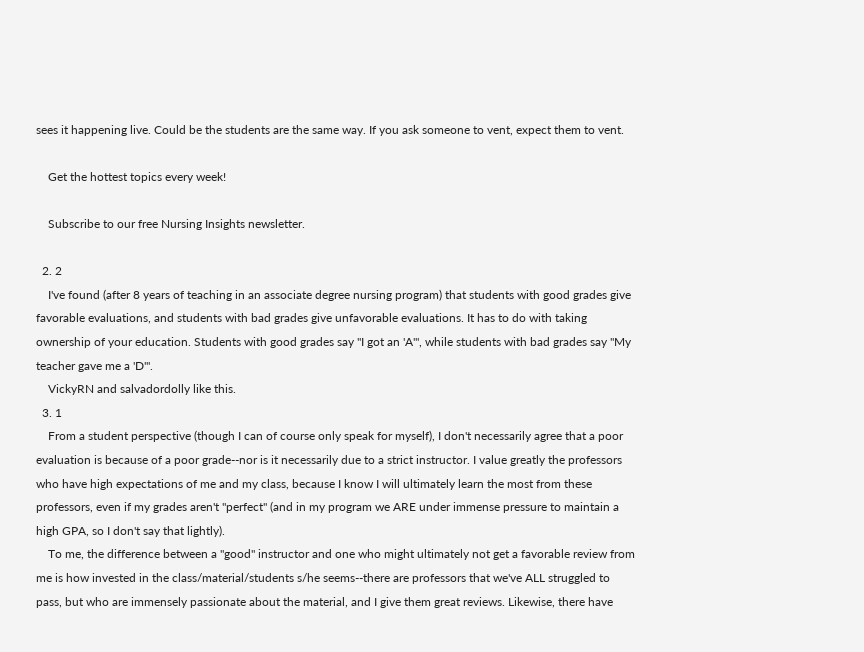sees it happening live. Could be the students are the same way. If you ask someone to vent, expect them to vent.

    Get the hottest topics every week!

    Subscribe to our free Nursing Insights newsletter.

  2. 2
    I've found (after 8 years of teaching in an associate degree nursing program) that students with good grades give favorable evaluations, and students with bad grades give unfavorable evaluations. It has to do with taking ownership of your education. Students with good grades say "I got an 'A'", while students with bad grades say "My teacher gave me a 'D'".
    VickyRN and salvadordolly like this.
  3. 1
    From a student perspective (though I can of course only speak for myself), I don't necessarily agree that a poor evaluation is because of a poor grade--nor is it necessarily due to a strict instructor. I value greatly the professors who have high expectations of me and my class, because I know I will ultimately learn the most from these professors, even if my grades aren't "perfect" (and in my program we ARE under immense pressure to maintain a high GPA, so I don't say that lightly).
    To me, the difference between a "good" instructor and one who might ultimately not get a favorable review from me is how invested in the class/material/students s/he seems--there are professors that we've ALL struggled to pass, but who are immensely passionate about the material, and I give them great reviews. Likewise, there have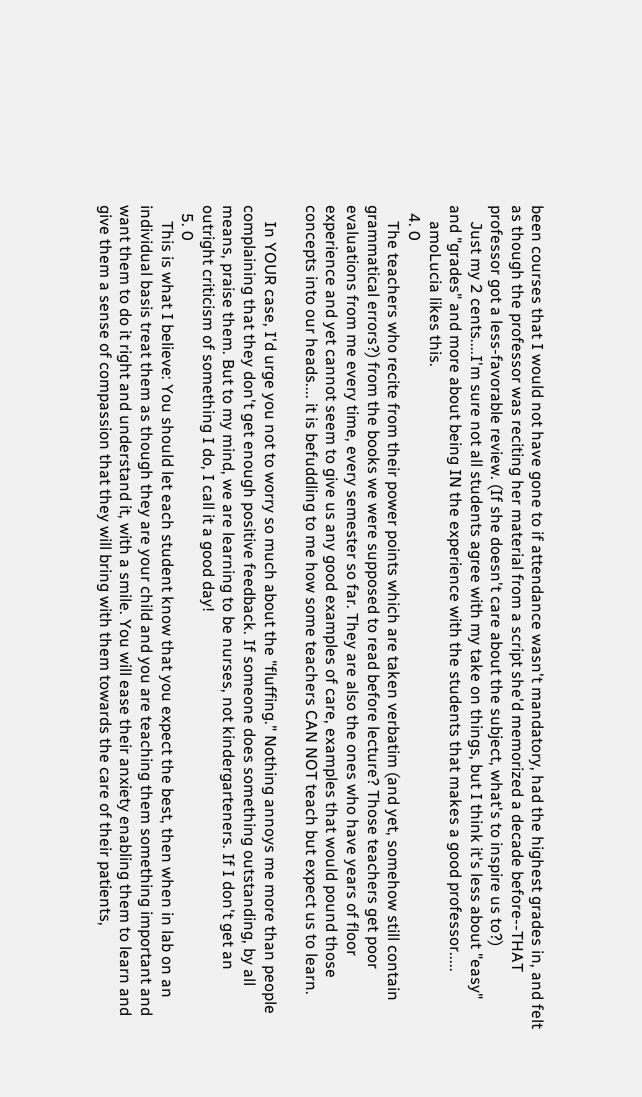been courses that I would not have gone to if attendance wasn't mandatory, had the highest grades in, and felt as though the professor was reciting her material from a script she'd memorized a decade before--THAT professor got a less-favorable review. (If she doesn't care about the subject, what's to inspire us to?)
    Just my 2 cents....I'm sure not all students agree with my take on things, but I think it's less about "easy" and "grades" and more about being IN the experience with the students that makes a good professor.....
    amoLucia likes this.
  4. 0
    The teachers who recite from their power points which are taken verbatim (and yet, somehow still contain grammatical errors?) from the books we were supposed to read before lecture? Those teachers get poor evaluations from me every time, every semester so far. They are also the ones who have years of floor experience and yet cannot seem to give us any good examples of care, examples that would pound those concepts into our heads.... it is befuddling to me how some teachers CAN NOT teach but expect us to learn.

    In YOUR case, I'd urge you not to worry so much about the "fluffing." Nothing annoys me more than people complaining that they don't get enough positive feedback. If someone does something outstanding, by all means, praise them. But to my mind, we are learning to be nurses, not kindergarteners. If I don't get an outright criticism of something I do, I call it a good day!
  5. 0
    This is what I believe: You should let each student know that you expect the best, then when in lab on an individual basis treat them as though they are your child and you are teaching them something important and want them to do it right and understand it, with a smile. You will ease their anxiety enabling them to learn and give them a sense of compassion that they will bring with them towards the care of their patients,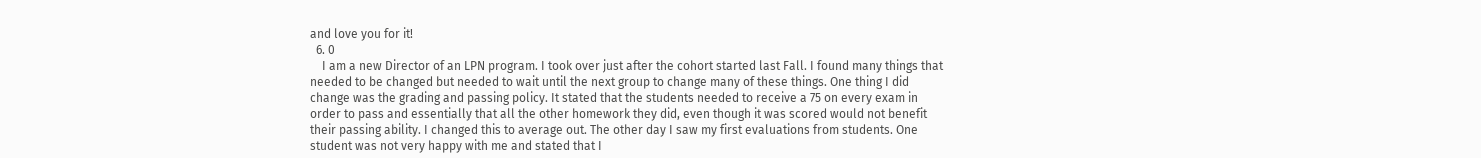and love you for it!
  6. 0
    I am a new Director of an LPN program. I took over just after the cohort started last Fall. I found many things that needed to be changed but needed to wait until the next group to change many of these things. One thing I did change was the grading and passing policy. It stated that the students needed to receive a 75 on every exam in order to pass and essentially that all the other homework they did, even though it was scored would not benefit their passing ability. I changed this to average out. The other day I saw my first evaluations from students. One student was not very happy with me and stated that I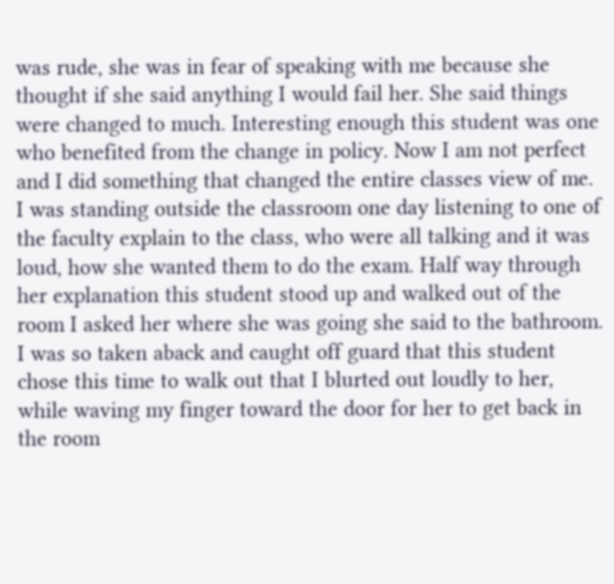was rude, she was in fear of speaking with me because she thought if she said anything I would fail her. She said things were changed to much. Interesting enough this student was one who benefited from the change in policy. Now I am not perfect and I did something that changed the entire classes view of me. I was standing outside the classroom one day listening to one of the faculty explain to the class, who were all talking and it was loud, how she wanted them to do the exam. Half way through her explanation this student stood up and walked out of the room I asked her where she was going she said to the bathroom. I was so taken aback and caught off guard that this student chose this time to walk out that I blurted out loudly to her, while waving my finger toward the door for her to get back in the room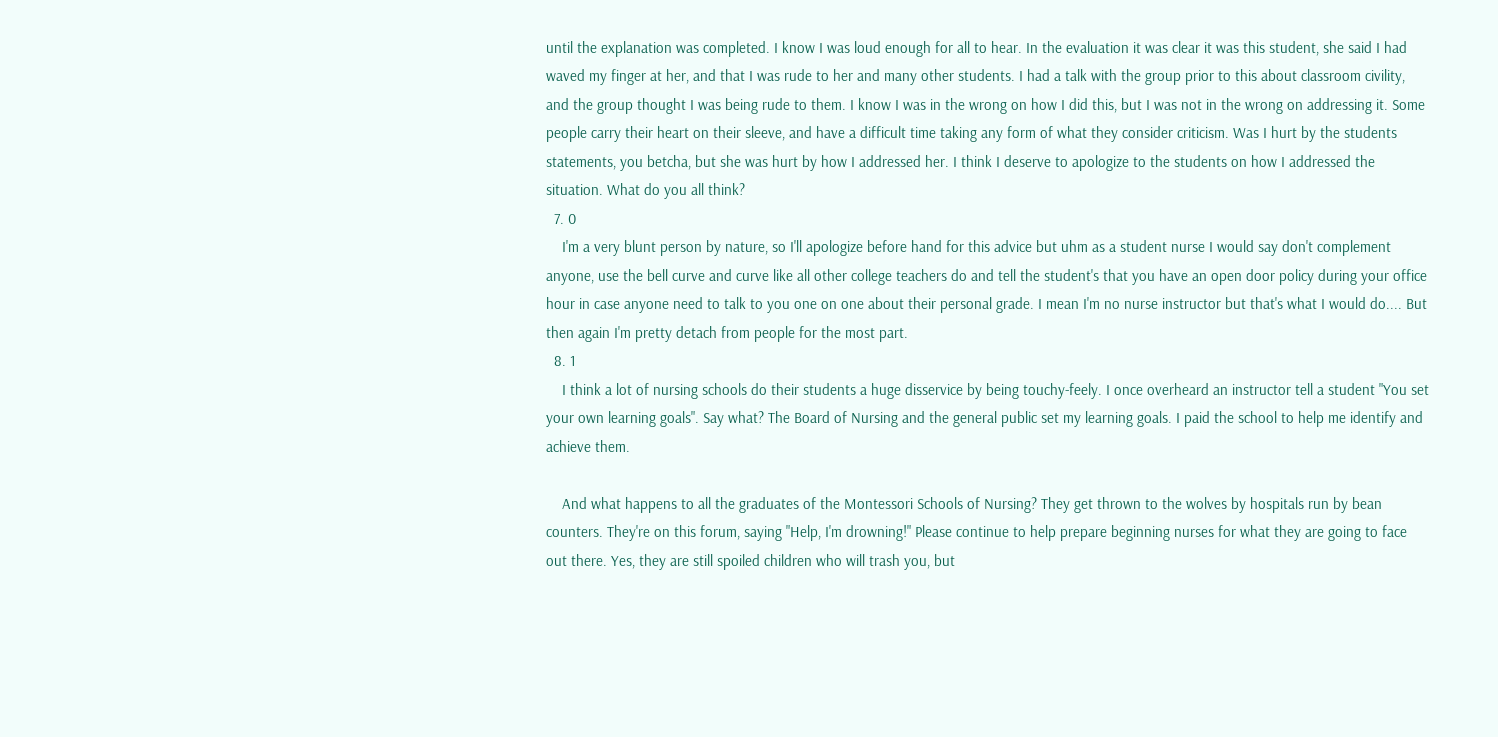until the explanation was completed. I know I was loud enough for all to hear. In the evaluation it was clear it was this student, she said I had waved my finger at her, and that I was rude to her and many other students. I had a talk with the group prior to this about classroom civility, and the group thought I was being rude to them. I know I was in the wrong on how I did this, but I was not in the wrong on addressing it. Some people carry their heart on their sleeve, and have a difficult time taking any form of what they consider criticism. Was I hurt by the students statements, you betcha, but she was hurt by how I addressed her. I think I deserve to apologize to the students on how I addressed the situation. What do you all think?
  7. 0
    I'm a very blunt person by nature, so I'll apologize before hand for this advice but uhm as a student nurse I would say don't complement anyone, use the bell curve and curve like all other college teachers do and tell the student's that you have an open door policy during your office hour in case anyone need to talk to you one on one about their personal grade. I mean I'm no nurse instructor but that's what I would do.... But then again I'm pretty detach from people for the most part.
  8. 1
    I think a lot of nursing schools do their students a huge disservice by being touchy-feely. I once overheard an instructor tell a student "You set your own learning goals". Say what? The Board of Nursing and the general public set my learning goals. I paid the school to help me identify and achieve them.

    And what happens to all the graduates of the Montessori Schools of Nursing? They get thrown to the wolves by hospitals run by bean counters. They're on this forum, saying "Help, I'm drowning!" Please continue to help prepare beginning nurses for what they are going to face out there. Yes, they are still spoiled children who will trash you, but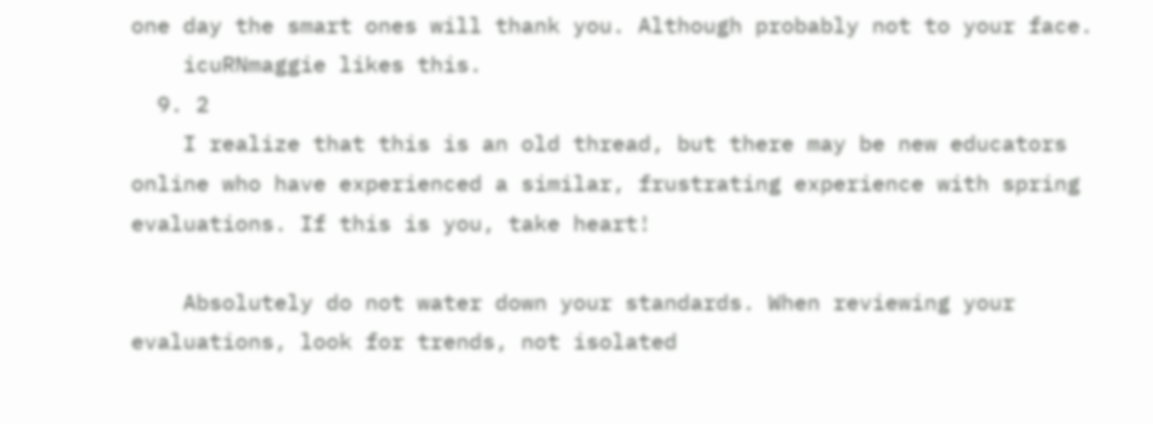one day the smart ones will thank you. Although probably not to your face.
    icuRNmaggie likes this.
  9. 2
    I realize that this is an old thread, but there may be new educators online who have experienced a similar, frustrating experience with spring evaluations. If this is you, take heart!

    Absolutely do not water down your standards. When reviewing your evaluations, look for trends, not isolated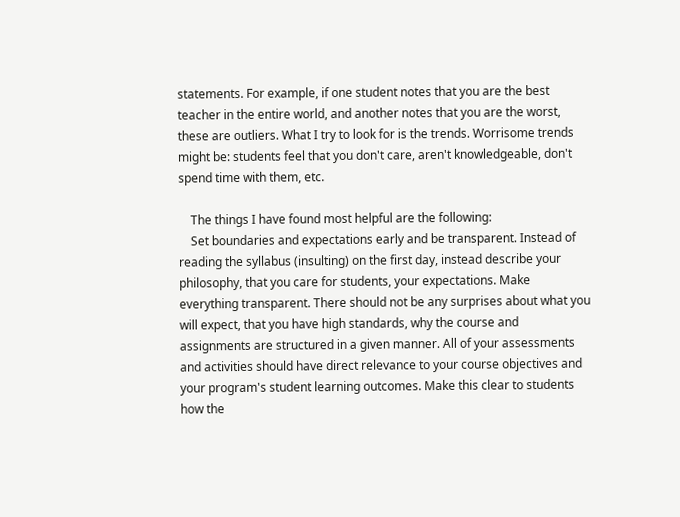statements. For example, if one student notes that you are the best teacher in the entire world, and another notes that you are the worst, these are outliers. What I try to look for is the trends. Worrisome trends might be: students feel that you don't care, aren't knowledgeable, don't spend time with them, etc.

    The things I have found most helpful are the following:
    Set boundaries and expectations early and be transparent. Instead of reading the syllabus (insulting) on the first day, instead describe your philosophy, that you care for students, your expectations. Make everything transparent. There should not be any surprises about what you will expect, that you have high standards, why the course and assignments are structured in a given manner. All of your assessments and activities should have direct relevance to your course objectives and your program's student learning outcomes. Make this clear to students how the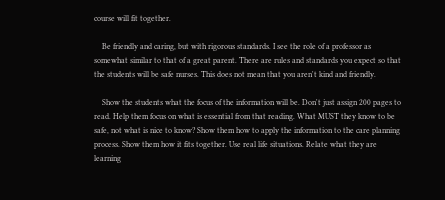course will fit together.

    Be friendly and caring, but with rigorous standards. I see the role of a professor as somewhat similar to that of a great parent. There are rules and standards you expect so that the students will be safe nurses. This does not mean that you aren't kind and friendly.

    Show the students what the focus of the information will be. Don't just assign 200 pages to read. Help them focus on what is essential from that reading. What MUST they know to be safe, not what is nice to know? Show them how to apply the information to the care planning process. Show them how it fits together. Use real life situations. Relate what they are learning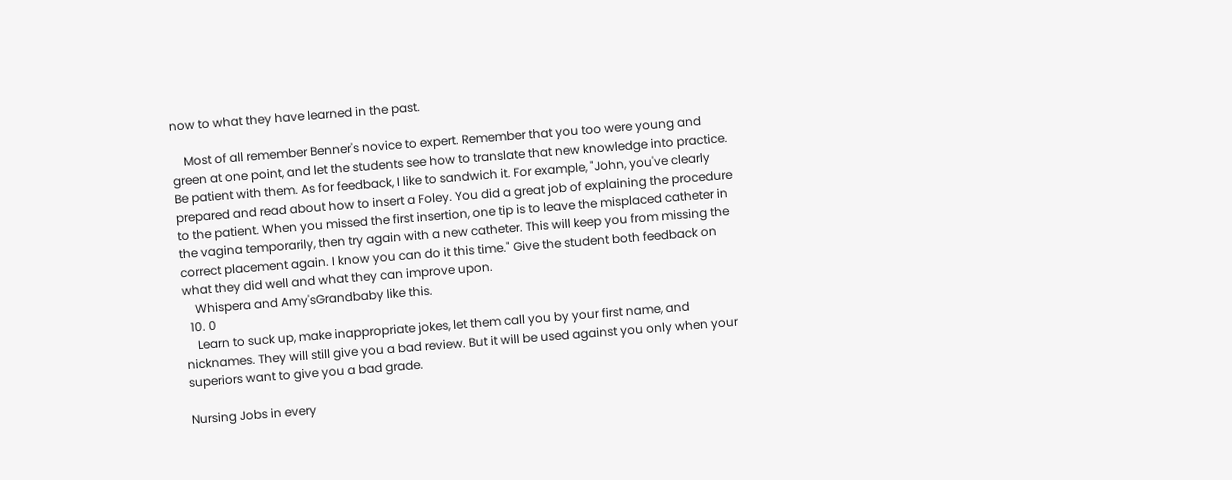now to what they have learned in the past.

    Most of all remember Benner's novice to expert. Remember that you too were young and green at one point, and let the students see how to translate that new knowledge into practice. Be patient with them. As for feedback, I like to sandwich it. For example, "John, you've clearly prepared and read about how to insert a Foley. You did a great job of explaining the procedure to the patient. When you missed the first insertion, one tip is to leave the misplaced catheter in the vagina temporarily, then try again with a new catheter. This will keep you from missing the correct placement again. I know you can do it this time." Give the student both feedback on what they did well and what they can improve upon.
    Whispera and Amy'sGrandbaby like this.
  10. 0
    Learn to suck up, make inappropriate jokes, let them call you by your first name, and nicknames. They will still give you a bad review. But it will be used against you only when your superiors want to give you a bad grade.

Nursing Jobs in every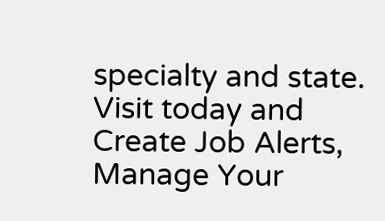specialty and state. Visit today and Create Job Alerts, Manage Your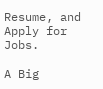Resume, and Apply for Jobs.

A Big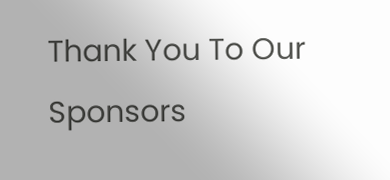Thank You To Our Sponsors